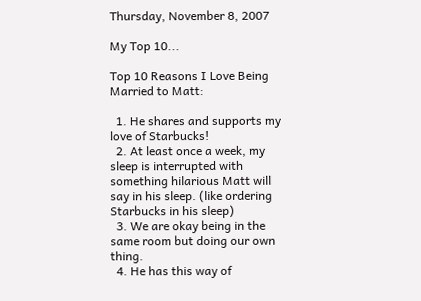Thursday, November 8, 2007

My Top 10...

Top 10 Reasons I Love Being Married to Matt:

  1. He shares and supports my love of Starbucks!
  2. At least once a week, my sleep is interrupted with something hilarious Matt will say in his sleep. (like ordering Starbucks in his sleep)
  3. We are okay being in the same room but doing our own thing.
  4. He has this way of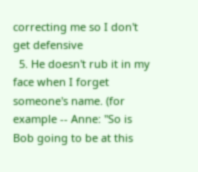correcting me so I don't get defensive
  5. He doesn't rub it in my face when I forget someone's name. (for example -- Anne: "So is Bob going to be at this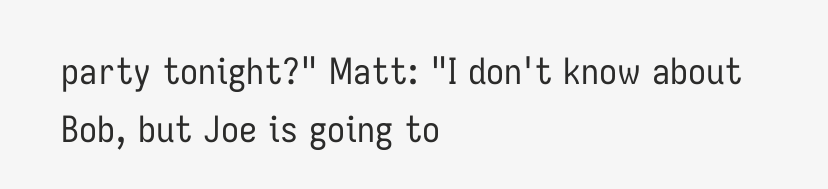party tonight?" Matt: "I don't know about Bob, but Joe is going to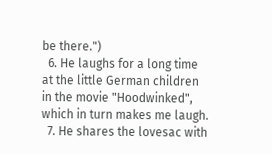be there.")
  6. He laughs for a long time at the little German children in the movie "Hoodwinked", which in turn makes me laugh.
  7. He shares the lovesac with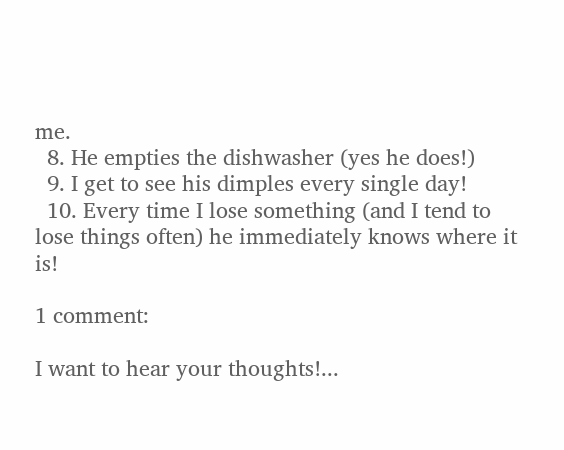me.
  8. He empties the dishwasher (yes he does!)
  9. I get to see his dimples every single day!
  10. Every time I lose something (and I tend to lose things often) he immediately knows where it is!

1 comment:

I want to hear your thoughts!...